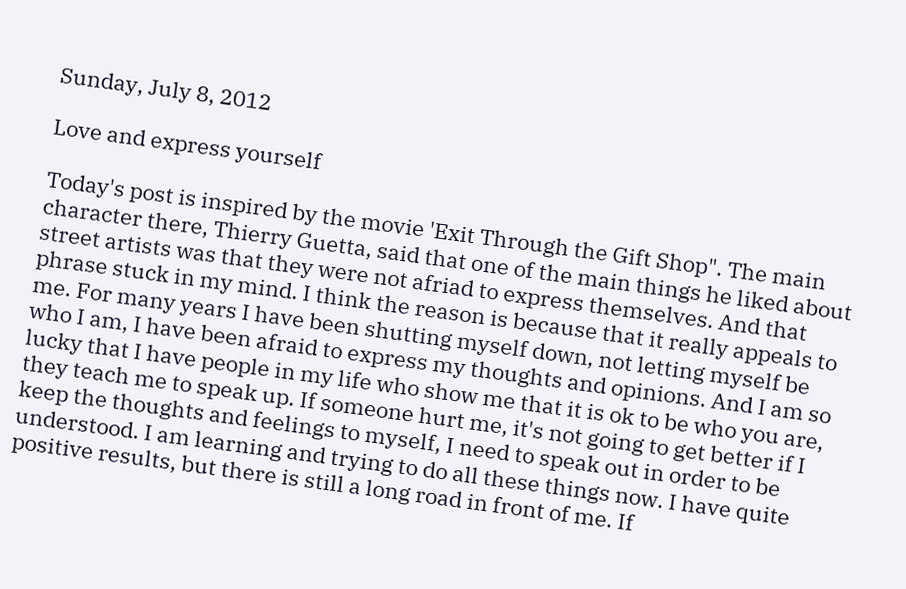Sunday, July 8, 2012

Love and express yourself

Today's post is inspired by the movie 'Exit Through the Gift Shop". The main character there, Thierry Guetta, said that one of the main things he liked about street artists was that they were not afriad to express themselves. And that phrase stuck in my mind. I think the reason is because that it really appeals to me. For many years I have been shutting myself down, not letting myself be who I am, I have been afraid to express my thoughts and opinions. And I am so lucky that I have people in my life who show me that it is ok to be who you are, they teach me to speak up. If someone hurt me, it's not going to get better if I keep the thoughts and feelings to myself, I need to speak out in order to be understood. I am learning and trying to do all these things now. I have quite positive results, but there is still a long road in front of me. If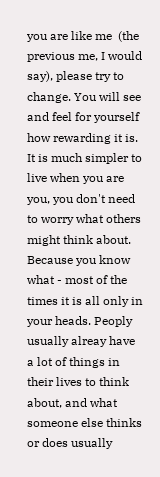you are like me  (the previous me, I would say), please try to change. You will see and feel for yourself how rewarding it is. It is much simpler to live when you are you, you don't need to worry what others might think about. Because you know what - most of the times it is all only in your heads. Peoply usually alreay have a lot of things in their lives to think about, and what someone else thinks or does usually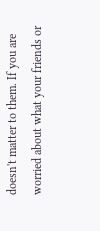doesn't matter to them. If you are worried about what your friends or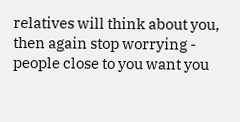relatives will think about you, then again stop worrying - people close to you want you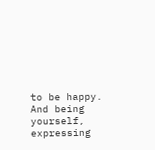to be happy. And being yourself, expressing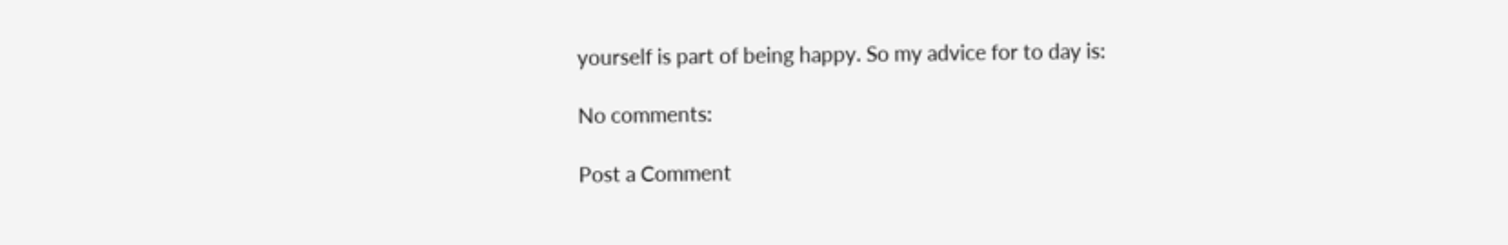yourself is part of being happy. So my advice for to day is:

No comments:

Post a Comment